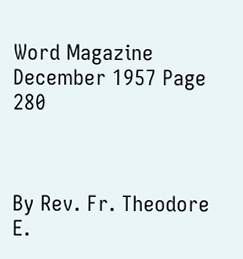Word Magazine December 1957 Page 280



By Rev. Fr. Theodore E.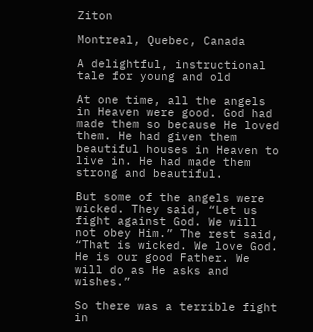Ziton

Montreal, Quebec, Canada

A delightful, instructional tale for young and old

At one time, all the angels in Heaven were good. God had made them so because He loved them. He had given them beautiful houses in Heaven to live in. He had made them strong and beautiful.

But some of the angels were wicked. They said, “Let us fight against God. We will not obey Him.” The rest said, “That is wicked. We love God. He is our good Father. We will do as He asks and wishes.”

So there was a terrible fight in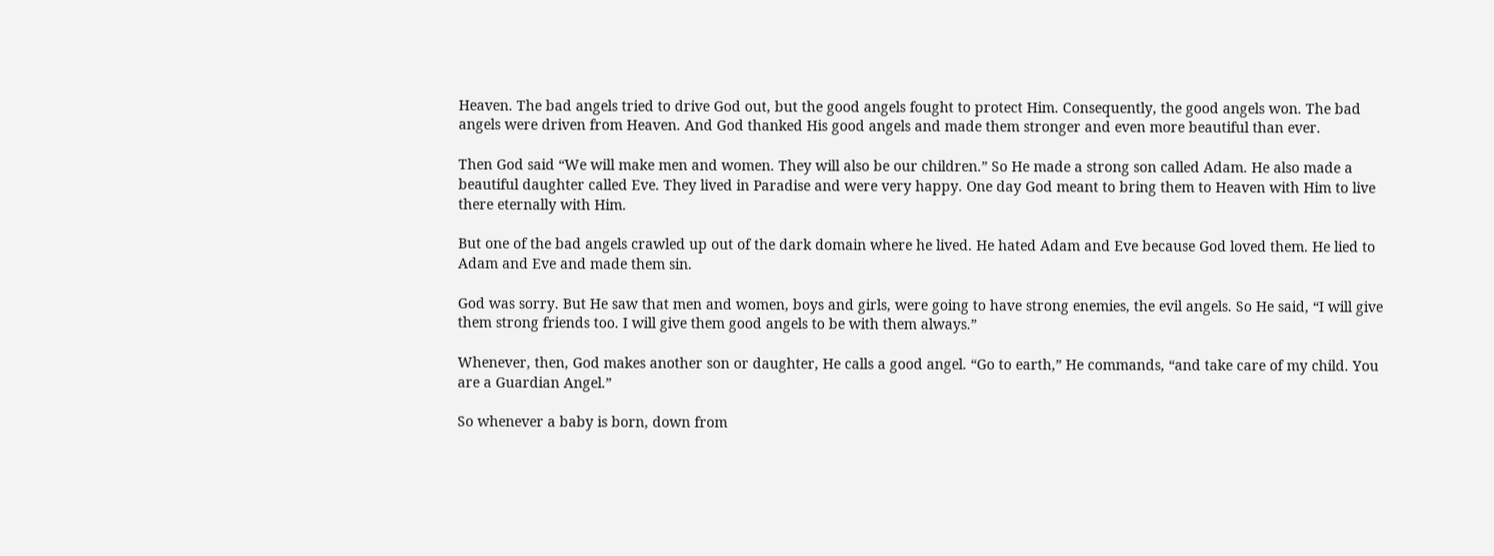Heaven. The bad angels tried to drive God out, but the good angels fought to protect Him. Consequently, the good angels won. The bad angels were driven from Heaven. And God thanked His good angels and made them stronger and even more beautiful than ever.

Then God said “We will make men and women. They will also be our children.” So He made a strong son called Adam. He also made a beautiful daughter called Eve. They lived in Paradise and were very happy. One day God meant to bring them to Heaven with Him to live there eternally with Him.

But one of the bad angels crawled up out of the dark domain where he lived. He hated Adam and Eve because God loved them. He lied to Adam and Eve and made them sin.

God was sorry. But He saw that men and women, boys and girls, were going to have strong enemies, the evil angels. So He said, “I will give them strong friends too. I will give them good angels to be with them always.”

Whenever, then, God makes another son or daughter, He calls a good angel. “Go to earth,” He commands, “and take care of my child. You are a Guardian Angel.”

So whenever a baby is born, down from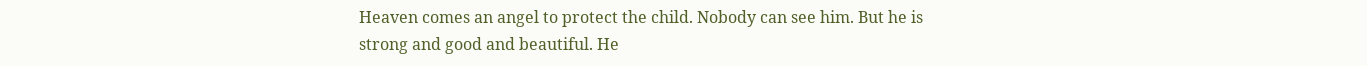Heaven comes an angel to protect the child. Nobody can see him. But he is strong and good and beautiful. He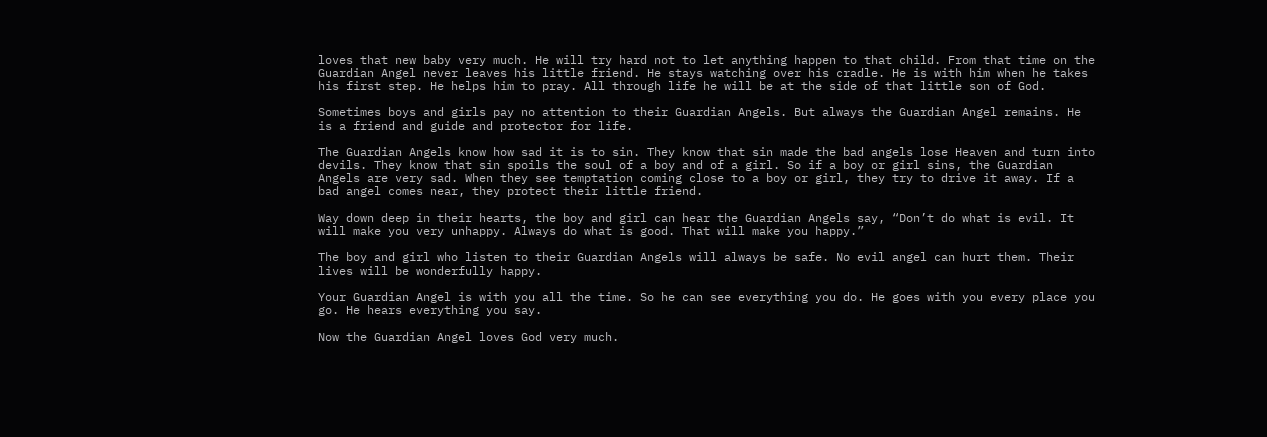loves that new baby very much. He will try hard not to let anything happen to that child. From that time on the Guardian Angel never leaves his little friend. He stays watching over his cradle. He is with him when he takes his first step. He helps him to pray. All through life he will be at the side of that little son of God.

Sometimes boys and girls pay no attention to their Guardian Angels. But always the Guardian Angel remains. He is a friend and guide and protector for life.

The Guardian Angels know how sad it is to sin. They know that sin made the bad angels lose Heaven and turn into devils. They know that sin spoils the soul of a boy and of a girl. So if a boy or girl sins, the Guardian Angels are very sad. When they see temptation coming close to a boy or girl, they try to drive it away. If a bad angel comes near, they protect their little friend.

Way down deep in their hearts, the boy and girl can hear the Guardian Angels say, “Don’t do what is evil. It will make you very unhappy. Always do what is good. That will make you happy.”

The boy and girl who listen to their Guardian Angels will always be safe. No evil angel can hurt them. Their lives will be wonderfully happy.

Your Guardian Angel is with you all the time. So he can see everything you do. He goes with you every place you go. He hears everything you say.

Now the Guardian Angel loves God very much.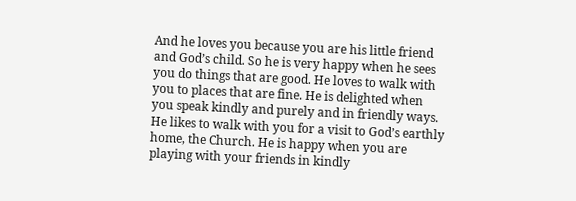And he loves you because you are his little friend and God’s child. So he is very happy when he sees you do things that are good. He loves to walk with you to places that are fine. He is delighted when you speak kindly and purely and in friendly ways. He likes to walk with you for a visit to God’s earthly home, the Church. He is happy when you are playing with your friends in kindly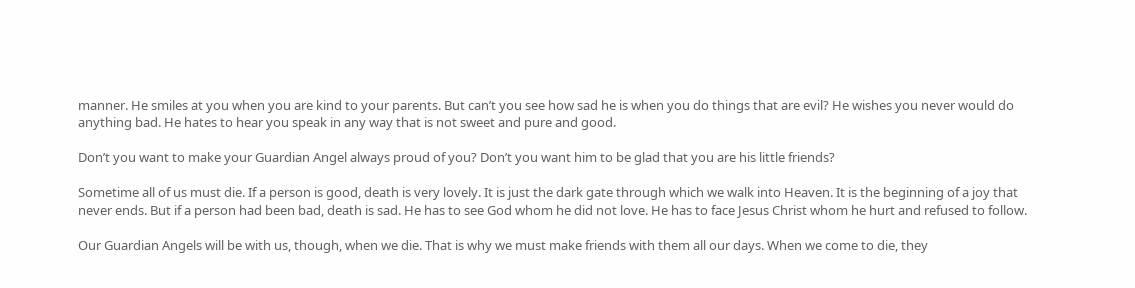manner. He smiles at you when you are kind to your parents. But can’t you see how sad he is when you do things that are evil? He wishes you never would do anything bad. He hates to hear you speak in any way that is not sweet and pure and good.

Don’t you want to make your Guardian Angel always proud of you? Don’t you want him to be glad that you are his little friends?

Sometime all of us must die. If a person is good, death is very lovely. It is just the dark gate through which we walk into Heaven. It is the beginning of a joy that never ends. But if a person had been bad, death is sad. He has to see God whom he did not love. He has to face Jesus Christ whom he hurt and refused to follow.

Our Guardian Angels will be with us, though, when we die. That is why we must make friends with them all our days. When we come to die, they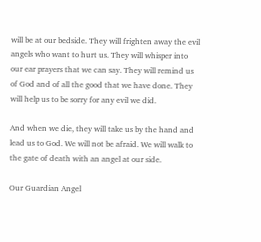will be at our bedside. They will frighten away the evil angels who want to hurt us. They will whisper into our ear prayers that we can say. They will remind us of God and of all the good that we have done. They will help us to be sorry for any evil we did.

And when we die, they will take us by the hand and lead us to God. We will not be afraid. We will walk to the gate of death with an angel at our side.

Our Guardian Angel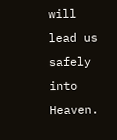will lead us safely into Heaven.